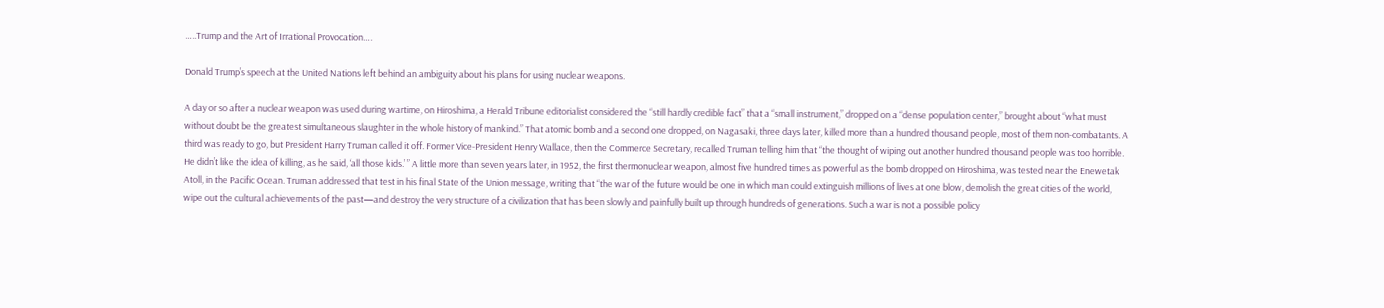…..Trump and the Art of Irrational Provocation….

Donald Trump’s speech at the United Nations left behind an ambiguity about his plans for using nuclear weapons.

A day or so after a nuclear weapon was used during wartime, on Hiroshima, a Herald Tribune editorialist considered the “still hardly credible fact” that a “small instrument,” dropped on a “dense population center,” brought about “what must without doubt be the greatest simultaneous slaughter in the whole history of mankind.” That atomic bomb and a second one dropped, on Nagasaki, three days later, killed more than a hundred thousand people, most of them non-combatants. A third was ready to go, but President Harry Truman called it off. Former Vice-President Henry Wallace, then the Commerce Secretary, recalled Truman telling him that “the thought of wiping out another hundred thousand people was too horrible. He didn’t like the idea of killing, as he said, ‘all those kids.’ ” A little more than seven years later, in 1952, the first thermonuclear weapon, almost five hundred times as powerful as the bomb dropped on Hiroshima, was tested near the Enewetak Atoll, in the Pacific Ocean. Truman addressed that test in his final State of the Union message, writing that “the war of the future would be one in which man could extinguish millions of lives at one blow, demolish the great cities of the world, wipe out the cultural achievements of the past—and destroy the very structure of a civilization that has been slowly and painfully built up through hundreds of generations. Such a war is not a possible policy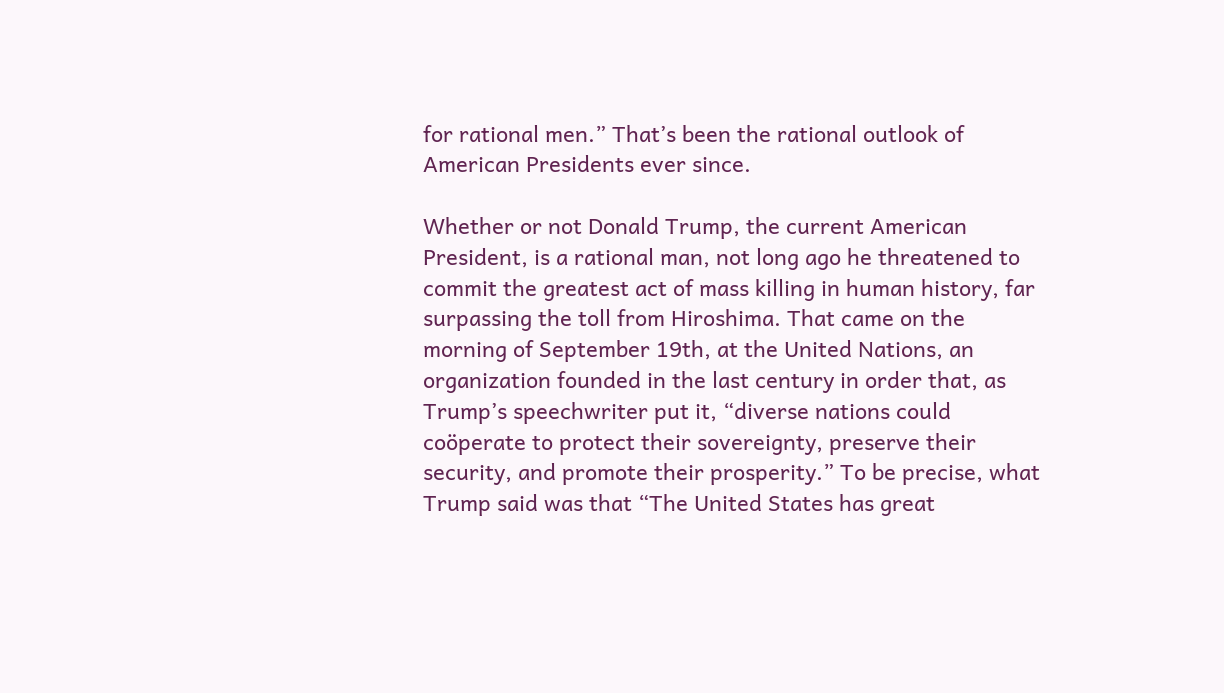for rational men.” That’s been the rational outlook of American Presidents ever since.

Whether or not Donald Trump, the current American President, is a rational man, not long ago he threatened to commit the greatest act of mass killing in human history, far surpassing the toll from Hiroshima. That came on the morning of September 19th, at the United Nations, an organization founded in the last century in order that, as Trump’s speechwriter put it, “diverse nations could coöperate to protect their sovereignty, preserve their security, and promote their prosperity.” To be precise, what Trump said was that “The United States has great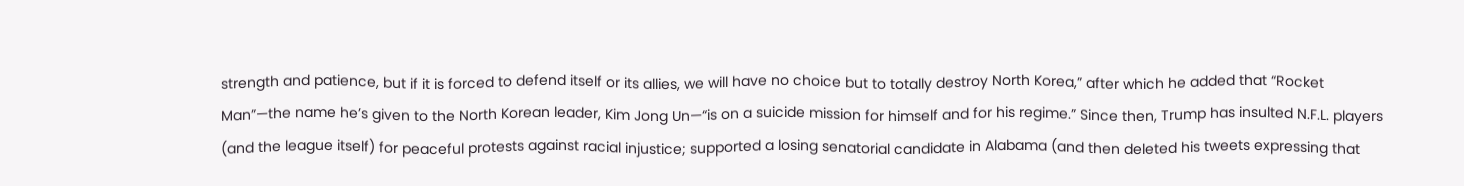strength and patience, but if it is forced to defend itself or its allies, we will have no choice but to totally destroy North Korea,” after which he added that “Rocket Man”—the name he’s given to the North Korean leader, Kim Jong Un—“is on a suicide mission for himself and for his regime.” Since then, Trump has insulted N.F.L. players (and the league itself) for peaceful protests against racial injustice; supported a losing senatorial candidate in Alabama (and then deleted his tweets expressing that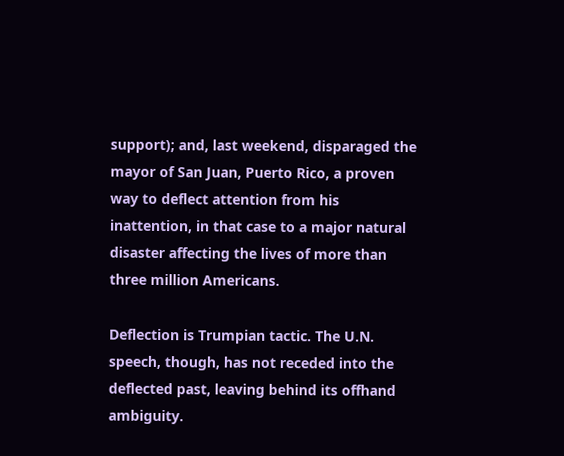support); and, last weekend, disparaged the mayor of San Juan, Puerto Rico, a proven way to deflect attention from his inattention, in that case to a major natural disaster affecting the lives of more than three million Americans.

Deflection is Trumpian tactic. The U.N. speech, though, has not receded into the deflected past, leaving behind its offhand ambiguity.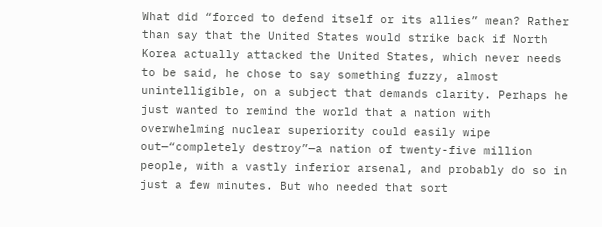What did “forced to defend itself or its allies” mean? Rather than say that the United States would strike back if North Korea actually attacked the United States, which never needs to be said, he chose to say something fuzzy, almost unintelligible, on a subject that demands clarity. Perhaps he just wanted to remind the world that a nation with overwhelming nuclear superiority could easily wipe out—“completely destroy”—a nation of twenty-five million people, with a vastly inferior arsenal, and probably do so in just a few minutes. But who needed that sort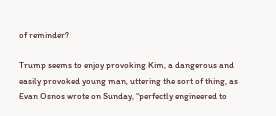of reminder?

Trump seems to enjoy provoking Kim, a dangerous and easily provoked young man, uttering the sort of thing, as Evan Osnos wrote on Sunday, “perfectly engineered to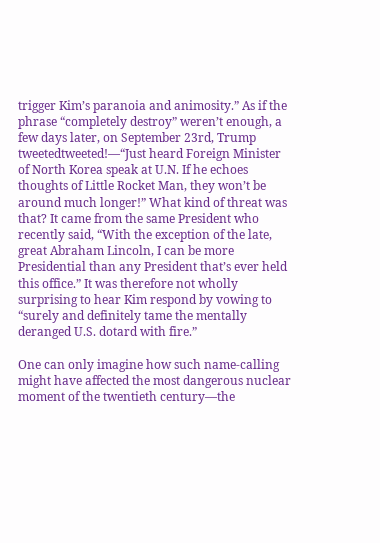trigger Kim’s paranoia and animosity.” As if the phrase “completely destroy” weren’t enough, a few days later, on September 23rd, Trump tweetedtweeted!—“Just heard Foreign Minister of North Korea speak at U.N. If he echoes thoughts of Little Rocket Man, they won’t be around much longer!” What kind of threat was that? It came from the same President who recently said, “With the exception of the late, great Abraham Lincoln, I can be more Presidential than any President that’s ever held this office.” It was therefore not wholly surprising to hear Kim respond by vowing to “surely and definitely tame the mentally deranged U.S. dotard with fire.”

One can only imagine how such name-calling might have affected the most dangerous nuclear moment of the twentieth century—the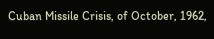Cuban Missile Crisis, of October, 1962,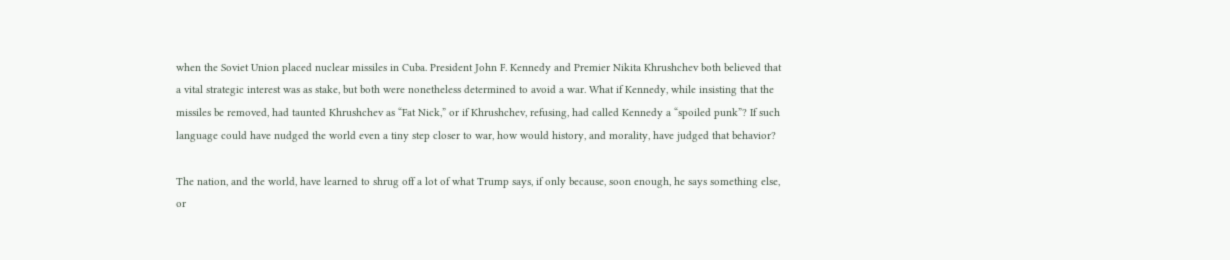when the Soviet Union placed nuclear missiles in Cuba. President John F. Kennedy and Premier Nikita Khrushchev both believed that a vital strategic interest was as stake, but both were nonetheless determined to avoid a war. What if Kennedy, while insisting that the missiles be removed, had taunted Khrushchev as “Fat Nick,” or if Khrushchev, refusing, had called Kennedy a “spoiled punk”? If such language could have nudged the world even a tiny step closer to war, how would history, and morality, have judged that behavior?

The nation, and the world, have learned to shrug off a lot of what Trump says, if only because, soon enough, he says something else, or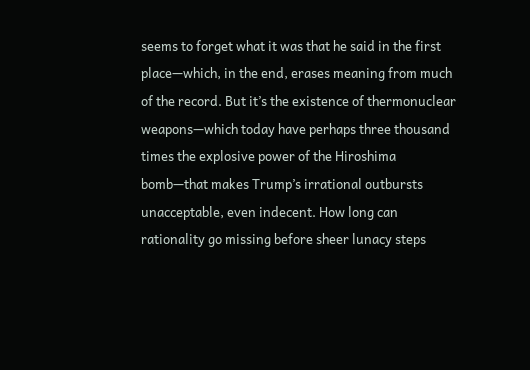seems to forget what it was that he said in the first place—which, in the end, erases meaning from much of the record. But it’s the existence of thermonuclear weapons—which today have perhaps three thousand times the explosive power of the Hiroshima bomb—that makes Trump’s irrational outbursts unacceptable, even indecent. How long can rationality go missing before sheer lunacy steps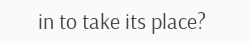in to take its place?